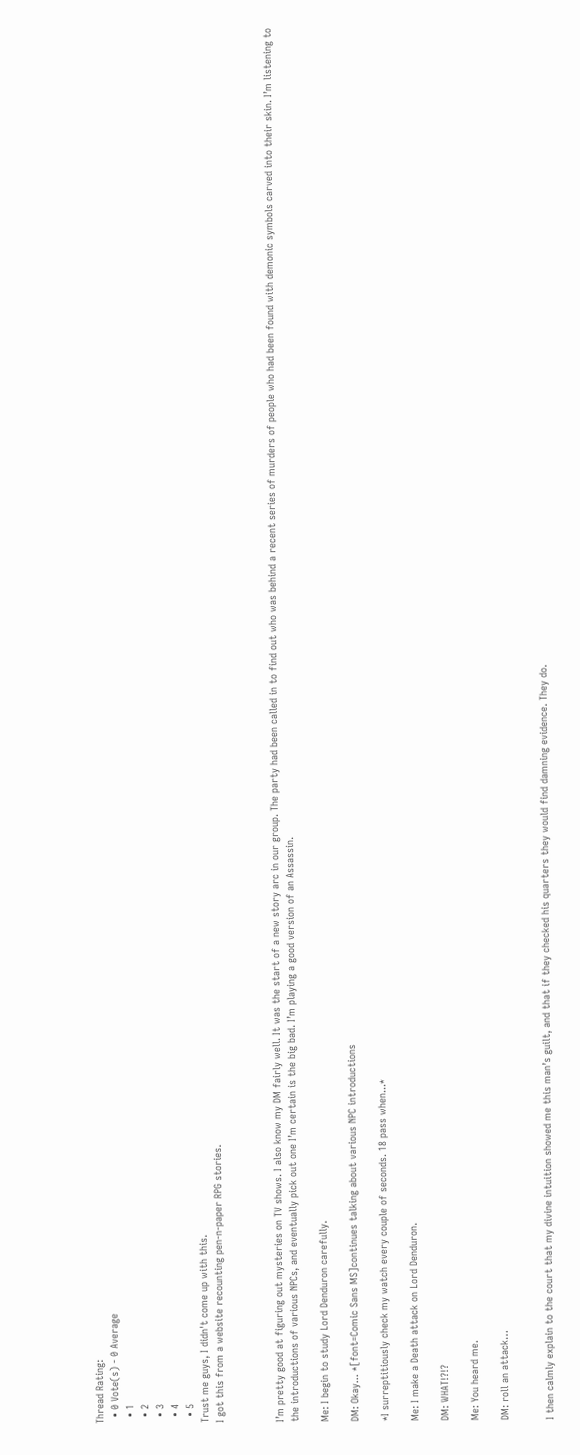Thread Rating:
  • 0 Vote(s) - 0 Average
  • 1
  • 2
  • 3
  • 4
  • 5
Trust me guys, I didn't come up with this.
I got this from a website recounting pen-n-paper RPG stories.



I’m pretty good at figuring out mysteries on TV shows. I also know my DM fairly well. It was the start of a new story arc in our group. The party had been called in to find out who was behind a recent series of murders of people who had been found with demonic symbols carved into their skin. I’m listening to the introductions of various NPCs, and eventually pick out one I’m certain is the big bad. I’m playing a good version of an Assassin.

Me: I begin to study Lord Denduron carefully.

DM: Okay... *[font=Comic Sans MS]continues talking about various NPC introductions

*I surreptitiously check my watch every couple of seconds. 18 pass when...*

Me: I make a Death attack on Lord Denduron.

DM: WHAT!?!?

Me: You heard me.

DM: roll an attack…


I then calmly explain to the court that my divine intuition showed me this man’s guilt, and that if they checked his quarters they would find damning evidence. They do.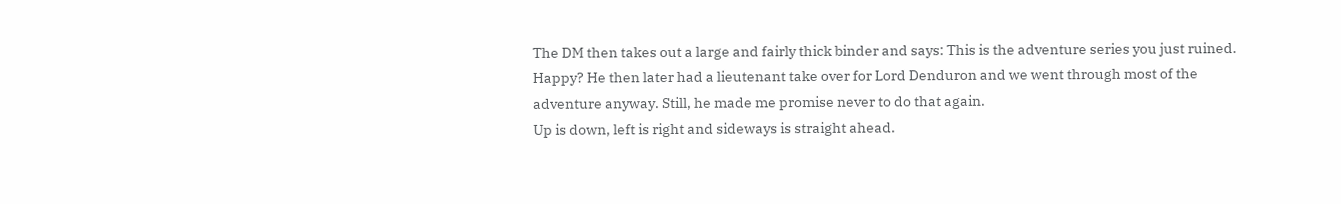The DM then takes out a large and fairly thick binder and says: This is the adventure series you just ruined. Happy? He then later had a lieutenant take over for Lord Denduron and we went through most of the adventure anyway. Still, he made me promise never to do that again.
Up is down, left is right and sideways is straight ahead.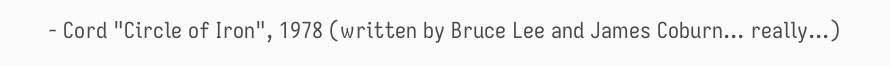- Cord "Circle of Iron", 1978 (written by Bruce Lee and James Coburn... really...)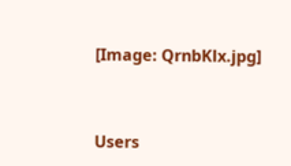[Image: QrnbKlx.jpg]


Users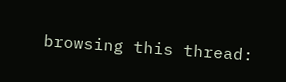browsing this thread: